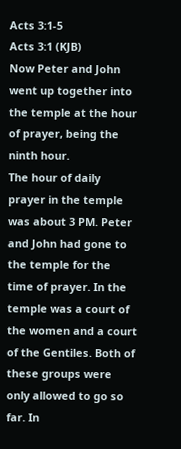Acts 3:1-5
Acts 3:1 (KJB)
Now Peter and John went up together into the temple at the hour of prayer, being the ninth hour.
The hour of daily prayer in the temple was about 3 PM. Peter and John had gone to the temple for the time of prayer. In the temple was a court of the women and a court of the Gentiles. Both of these groups were only allowed to go so far. In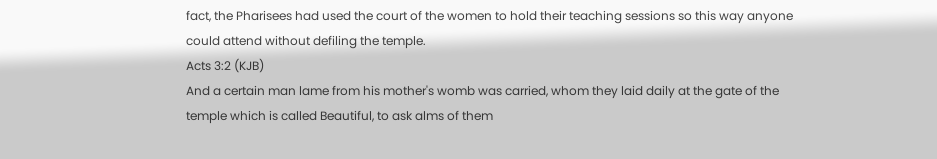fact, the Pharisees had used the court of the women to hold their teaching sessions so this way anyone could attend without defiling the temple.
Acts 3:2 (KJB)
And a certain man lame from his mother's womb was carried, whom they laid daily at the gate of the temple which is called Beautiful, to ask alms of them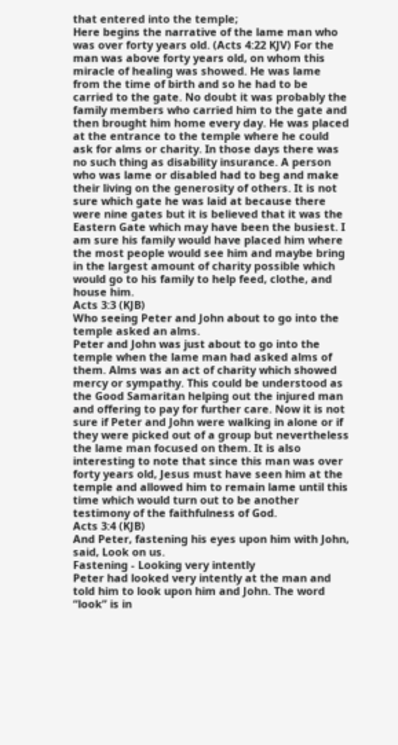that entered into the temple;
Here begins the narrative of the lame man who was over forty years old. (Acts 4:22 KJV) For the man was above forty years old, on whom this miracle of healing was showed. He was lame from the time of birth and so he had to be carried to the gate. No doubt it was probably the family members who carried him to the gate and then brought him home every day. He was placed at the entrance to the temple where he could ask for alms or charity. In those days there was no such thing as disability insurance. A person who was lame or disabled had to beg and make their living on the generosity of others. It is not sure which gate he was laid at because there were nine gates but it is believed that it was the Eastern Gate which may have been the busiest. I am sure his family would have placed him where the most people would see him and maybe bring in the largest amount of charity possible which would go to his family to help feed, clothe, and house him.
Acts 3:3 (KJB)
Who seeing Peter and John about to go into the temple asked an alms.
Peter and John was just about to go into the temple when the lame man had asked alms of them. Alms was an act of charity which showed mercy or sympathy. This could be understood as the Good Samaritan helping out the injured man and offering to pay for further care. Now it is not sure if Peter and John were walking in alone or if they were picked out of a group but nevertheless the lame man focused on them. It is also interesting to note that since this man was over forty years old, Jesus must have seen him at the temple and allowed him to remain lame until this time which would turn out to be another testimony of the faithfulness of God.
Acts 3:4 (KJB)
And Peter, fastening his eyes upon him with John, said, Look on us.
Fastening - Looking very intently
Peter had looked very intently at the man and told him to look upon him and John. The word “look” is in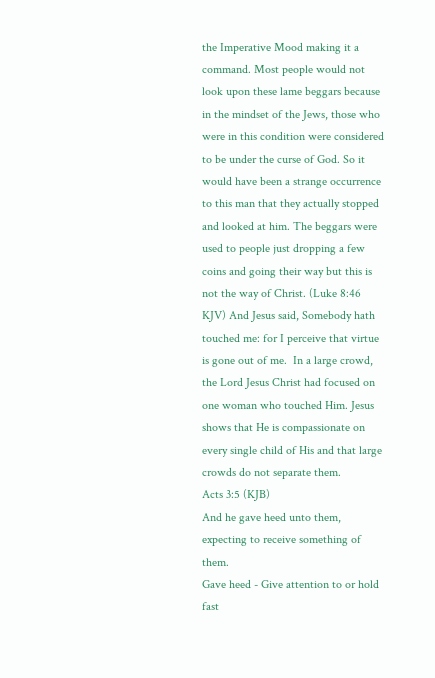the Imperative Mood making it a command. Most people would not look upon these lame beggars because in the mindset of the Jews, those who were in this condition were considered to be under the curse of God. So it would have been a strange occurrence to this man that they actually stopped and looked at him. The beggars were used to people just dropping a few coins and going their way but this is not the way of Christ. (Luke 8:46 KJV) And Jesus said, Somebody hath touched me: for I perceive that virtue is gone out of me.  In a large crowd, the Lord Jesus Christ had focused on one woman who touched Him. Jesus shows that He is compassionate on every single child of His and that large crowds do not separate them.
Acts 3:5 (KJB)
And he gave heed unto them, expecting to receive something of them.
Gave heed - Give attention to or hold fast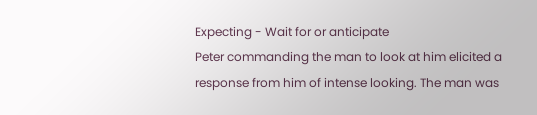Expecting - Wait for or anticipate
Peter commanding the man to look at him elicited a response from him of intense looking. The man was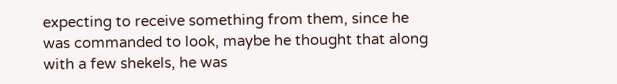expecting to receive something from them, since he was commanded to look, maybe he thought that along with a few shekels, he was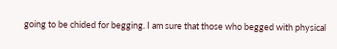going to be chided for begging. I am sure that those who begged with physical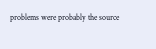problems were probably the source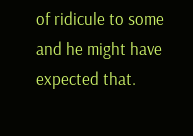of ridicule to some and he might have expected that.